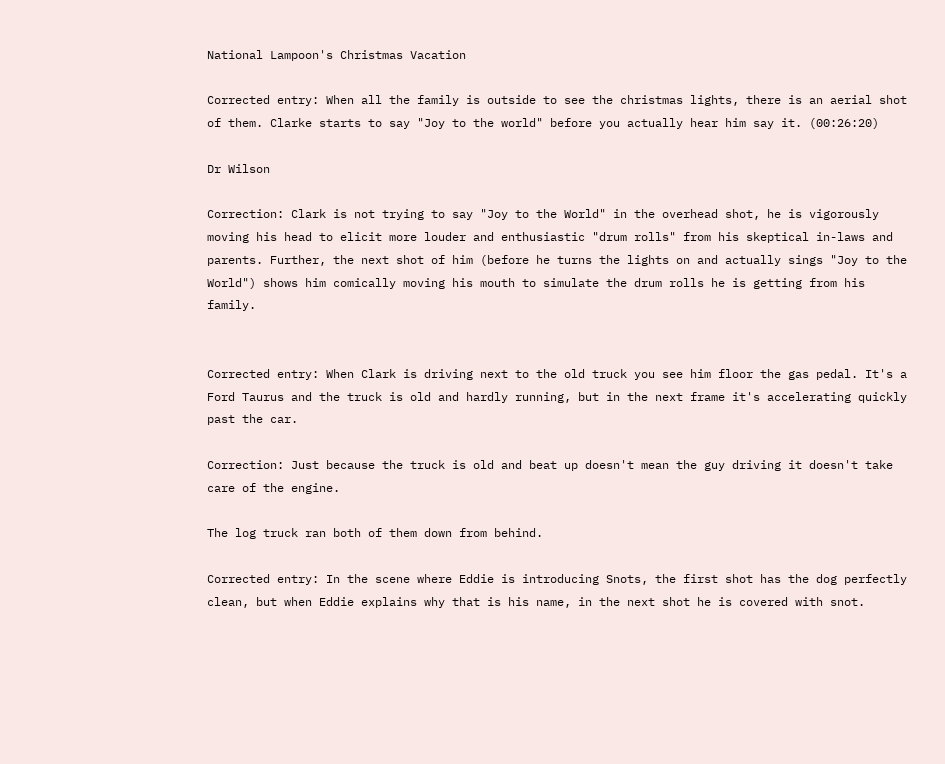National Lampoon's Christmas Vacation

Corrected entry: When all the family is outside to see the christmas lights, there is an aerial shot of them. Clarke starts to say "Joy to the world" before you actually hear him say it. (00:26:20)

Dr Wilson

Correction: Clark is not trying to say "Joy to the World" in the overhead shot, he is vigorously moving his head to elicit more louder and enthusiastic "drum rolls" from his skeptical in-laws and parents. Further, the next shot of him (before he turns the lights on and actually sings "Joy to the World") shows him comically moving his mouth to simulate the drum rolls he is getting from his family.


Corrected entry: When Clark is driving next to the old truck you see him floor the gas pedal. It's a Ford Taurus and the truck is old and hardly running, but in the next frame it's accelerating quickly past the car.

Correction: Just because the truck is old and beat up doesn't mean the guy driving it doesn't take care of the engine.

The log truck ran both of them down from behind.

Corrected entry: In the scene where Eddie is introducing Snots, the first shot has the dog perfectly clean, but when Eddie explains why that is his name, in the next shot he is covered with snot.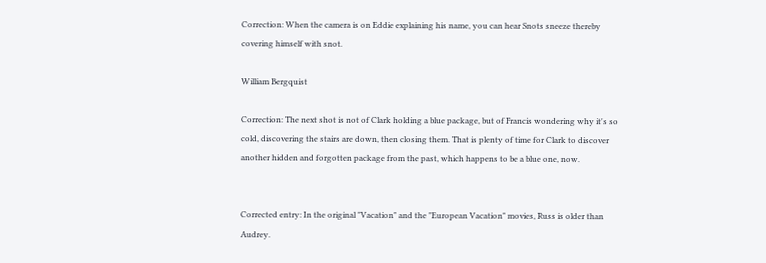Correction: When the camera is on Eddie explaining his name, you can hear Snots sneeze thereby covering himself with snot.

William Bergquist

Correction: The next shot is not of Clark holding a blue package, but of Francis wondering why it's so cold, discovering the stairs are down, then closing them. That is plenty of time for Clark to discover another hidden and forgotten package from the past, which happens to be a blue one, now.


Corrected entry: In the original "Vacation" and the "European Vacation" movies, Russ is older than Audrey.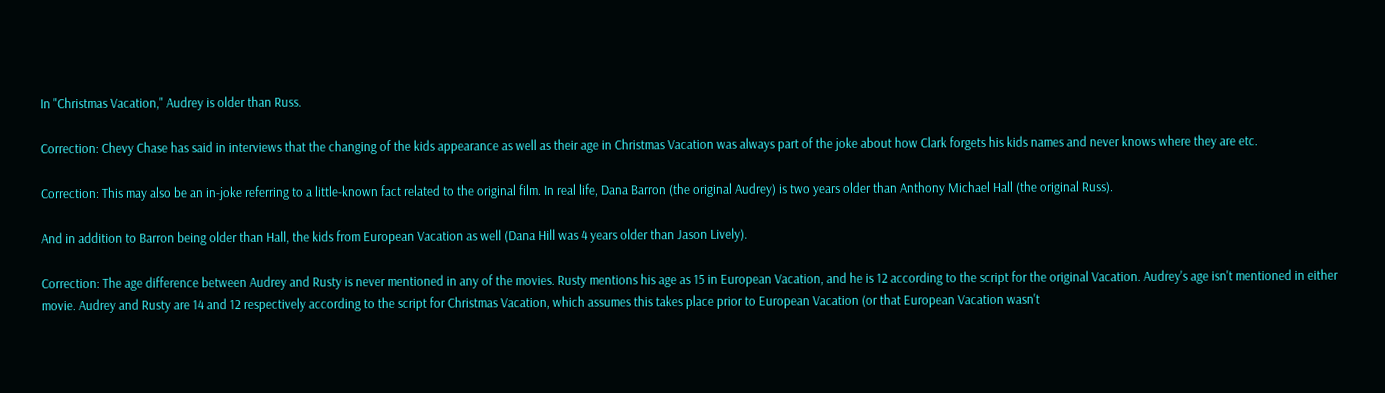In "Christmas Vacation," Audrey is older than Russ.

Correction: Chevy Chase has said in interviews that the changing of the kids appearance as well as their age in Christmas Vacation was always part of the joke about how Clark forgets his kids names and never knows where they are etc.

Correction: This may also be an in-joke referring to a little-known fact related to the original film. In real life, Dana Barron (the original Audrey) is two years older than Anthony Michael Hall (the original Russ).

And in addition to Barron being older than Hall, the kids from European Vacation as well (Dana Hill was 4 years older than Jason Lively).

Correction: The age difference between Audrey and Rusty is never mentioned in any of the movies. Rusty mentions his age as 15 in European Vacation, and he is 12 according to the script for the original Vacation. Audrey's age isn't mentioned in either movie. Audrey and Rusty are 14 and 12 respectively according to the script for Christmas Vacation, which assumes this takes place prior to European Vacation (or that European Vacation wasn't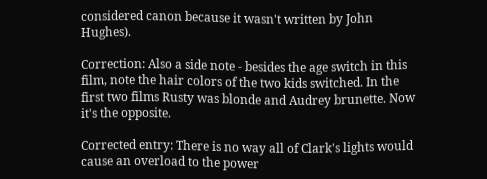considered canon because it wasn't written by John Hughes).

Correction: Also a side note - besides the age switch in this film, note the hair colors of the two kids switched. In the first two films Rusty was blonde and Audrey brunette. Now it's the opposite.

Corrected entry: There is no way all of Clark's lights would cause an overload to the power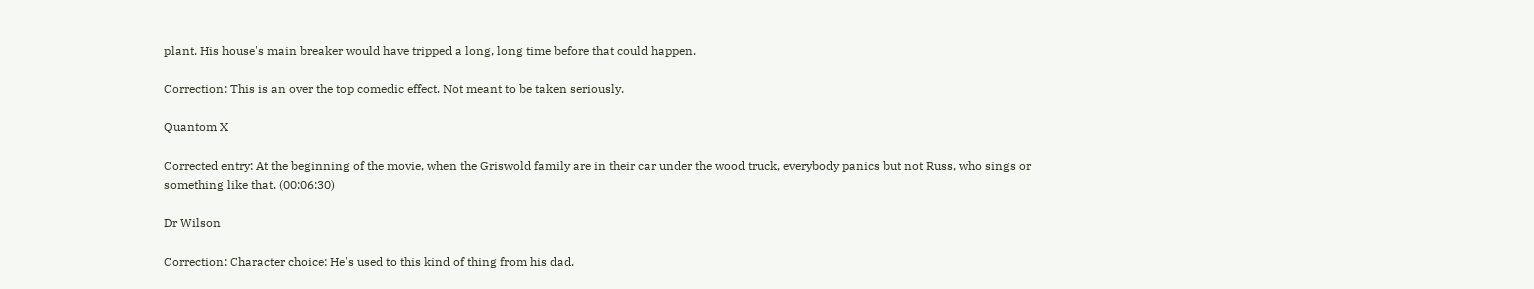plant. His house's main breaker would have tripped a long, long time before that could happen.

Correction: This is an over the top comedic effect. Not meant to be taken seriously.

Quantom X

Corrected entry: At the beginning of the movie, when the Griswold family are in their car under the wood truck, everybody panics but not Russ, who sings or something like that. (00:06:30)

Dr Wilson

Correction: Character choice: He's used to this kind of thing from his dad.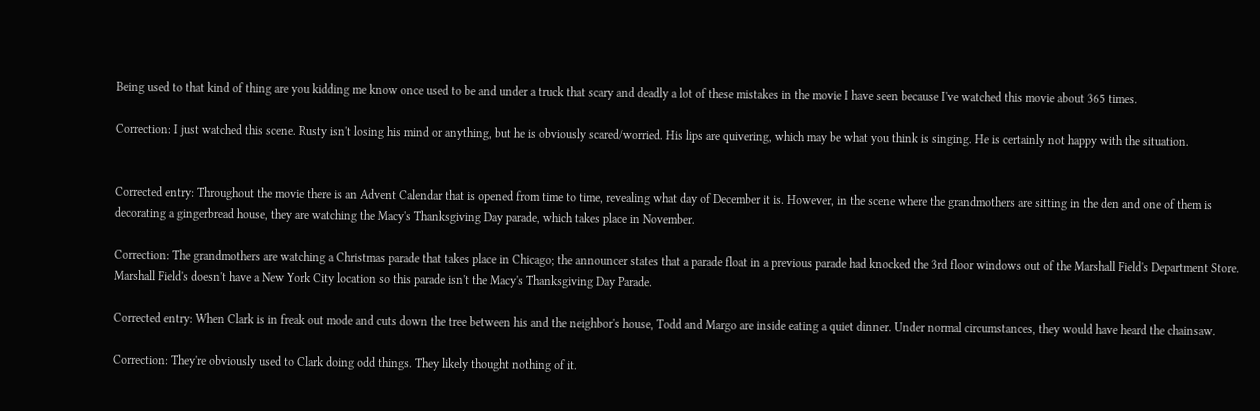Being used to that kind of thing are you kidding me know once used to be and under a truck that scary and deadly a lot of these mistakes in the movie I have seen because I've watched this movie about 365 times.

Correction: I just watched this scene. Rusty isn't losing his mind or anything, but he is obviously scared/worried. His lips are quivering, which may be what you think is singing. He is certainly not happy with the situation.


Corrected entry: Throughout the movie there is an Advent Calendar that is opened from time to time, revealing what day of December it is. However, in the scene where the grandmothers are sitting in the den and one of them is decorating a gingerbread house, they are watching the Macy's Thanksgiving Day parade, which takes place in November.

Correction: The grandmothers are watching a Christmas parade that takes place in Chicago; the announcer states that a parade float in a previous parade had knocked the 3rd floor windows out of the Marshall Field's Department Store. Marshall Field's doesn't have a New York City location so this parade isn't the Macy's Thanksgiving Day Parade.

Corrected entry: When Clark is in freak out mode and cuts down the tree between his and the neighbor's house, Todd and Margo are inside eating a quiet dinner. Under normal circumstances, they would have heard the chainsaw.

Correction: They're obviously used to Clark doing odd things. They likely thought nothing of it.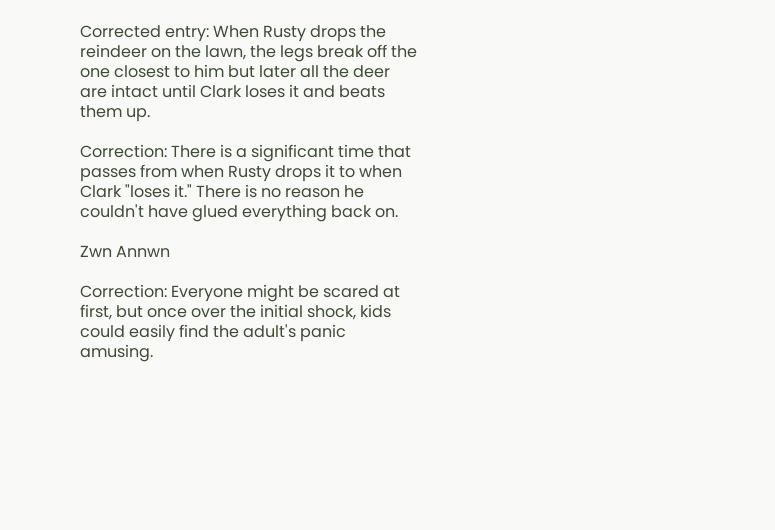Corrected entry: When Rusty drops the reindeer on the lawn, the legs break off the one closest to him but later all the deer are intact until Clark loses it and beats them up.

Correction: There is a significant time that passes from when Rusty drops it to when Clark "loses it." There is no reason he couldn't have glued everything back on.

Zwn Annwn

Correction: Everyone might be scared at first, but once over the initial shock, kids could easily find the adult's panic amusing.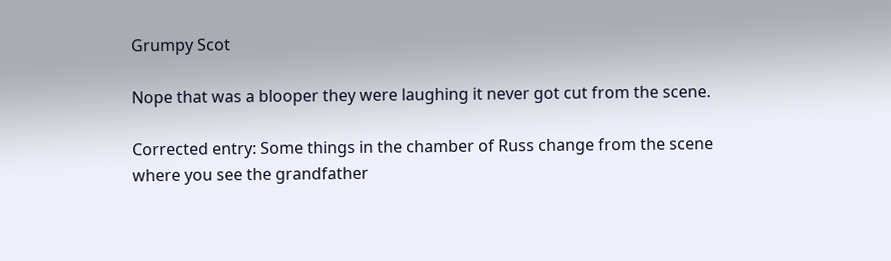Grumpy Scot

Nope that was a blooper they were laughing it never got cut from the scene.

Corrected entry: Some things in the chamber of Russ change from the scene where you see the grandfather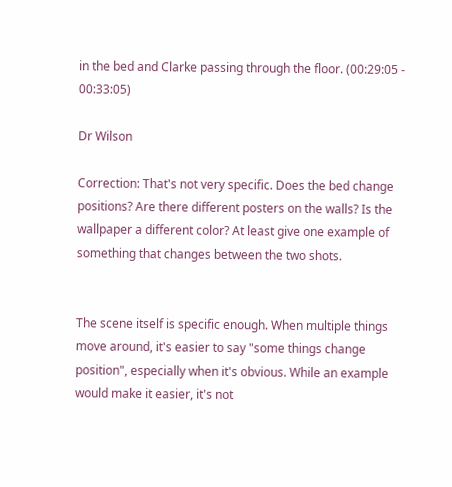in the bed and Clarke passing through the floor. (00:29:05 - 00:33:05)

Dr Wilson

Correction: That's not very specific. Does the bed change positions? Are there different posters on the walls? Is the wallpaper a different color? At least give one example of something that changes between the two shots.


The scene itself is specific enough. When multiple things move around, it's easier to say "some things change position", especially when it's obvious. While an example would make it easier, it's not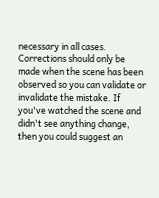necessary in all cases. Corrections should only be made when the scene has been observed so you can validate or invalidate the mistake. If you've watched the scene and didn't see anything change, then you could suggest an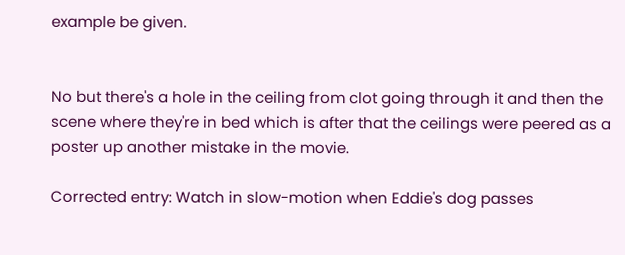example be given.


No but there's a hole in the ceiling from clot going through it and then the scene where they're in bed which is after that the ceilings were peered as a poster up another mistake in the movie.

Corrected entry: Watch in slow-motion when Eddie's dog passes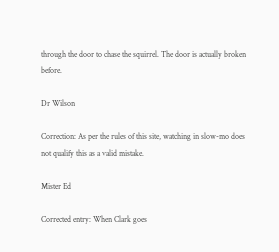through the door to chase the squirrel. The door is actually broken before.

Dr Wilson

Correction: As per the rules of this site, watching in slow-mo does not qualify this as a valid mistake.

Mister Ed

Corrected entry: When Clark goes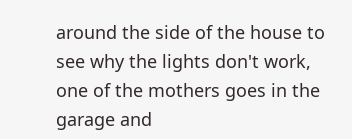around the side of the house to see why the lights don't work, one of the mothers goes in the garage and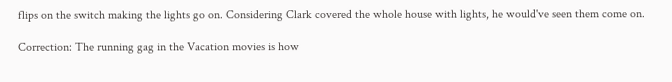flips on the switch making the lights go on. Considering Clark covered the whole house with lights, he would've seen them come on.

Correction: The running gag in the Vacation movies is how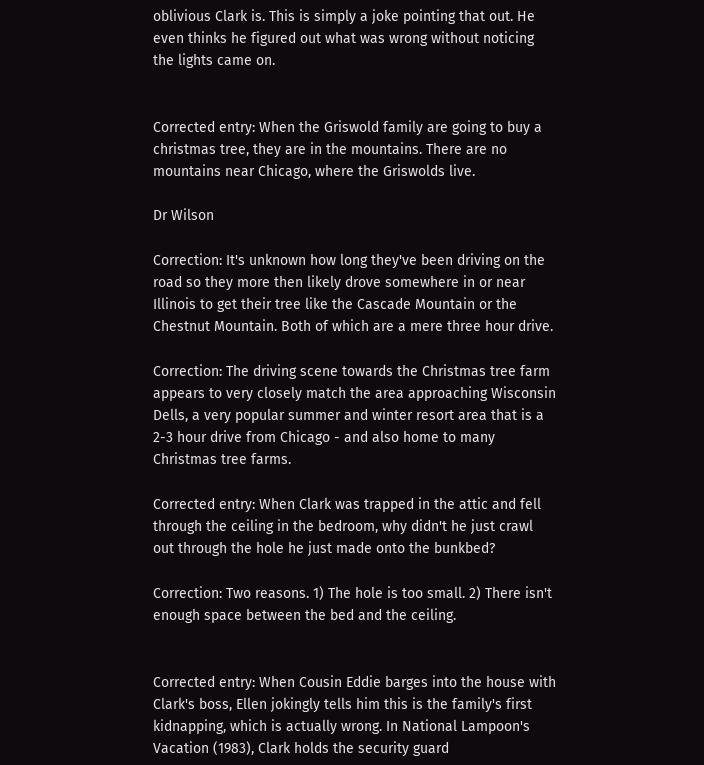oblivious Clark is. This is simply a joke pointing that out. He even thinks he figured out what was wrong without noticing the lights came on.


Corrected entry: When the Griswold family are going to buy a christmas tree, they are in the mountains. There are no mountains near Chicago, where the Griswolds live.

Dr Wilson

Correction: It's unknown how long they've been driving on the road so they more then likely drove somewhere in or near Illinois to get their tree like the Cascade Mountain or the Chestnut Mountain. Both of which are a mere three hour drive.

Correction: The driving scene towards the Christmas tree farm appears to very closely match the area approaching Wisconsin Dells, a very popular summer and winter resort area that is a 2-3 hour drive from Chicago - and also home to many Christmas tree farms.

Corrected entry: When Clark was trapped in the attic and fell through the ceiling in the bedroom, why didn't he just crawl out through the hole he just made onto the bunkbed?

Correction: Two reasons. 1) The hole is too small. 2) There isn't enough space between the bed and the ceiling.


Corrected entry: When Cousin Eddie barges into the house with Clark's boss, Ellen jokingly tells him this is the family's first kidnapping, which is actually wrong. In National Lampoon's Vacation (1983), Clark holds the security guard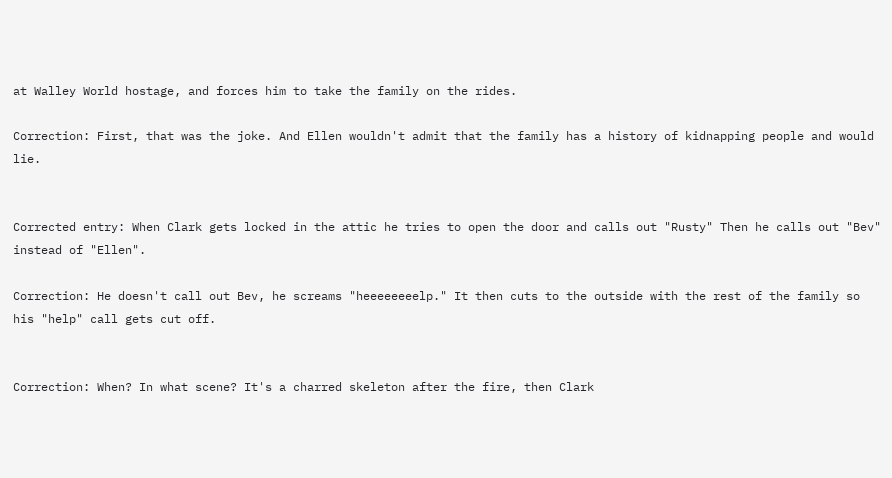at Walley World hostage, and forces him to take the family on the rides.

Correction: First, that was the joke. And Ellen wouldn't admit that the family has a history of kidnapping people and would lie.


Corrected entry: When Clark gets locked in the attic he tries to open the door and calls out "Rusty" Then he calls out "Bev" instead of "Ellen".

Correction: He doesn't call out Bev, he screams "heeeeeeeelp." It then cuts to the outside with the rest of the family so his "help" call gets cut off.


Correction: When? In what scene? It's a charred skeleton after the fire, then Clark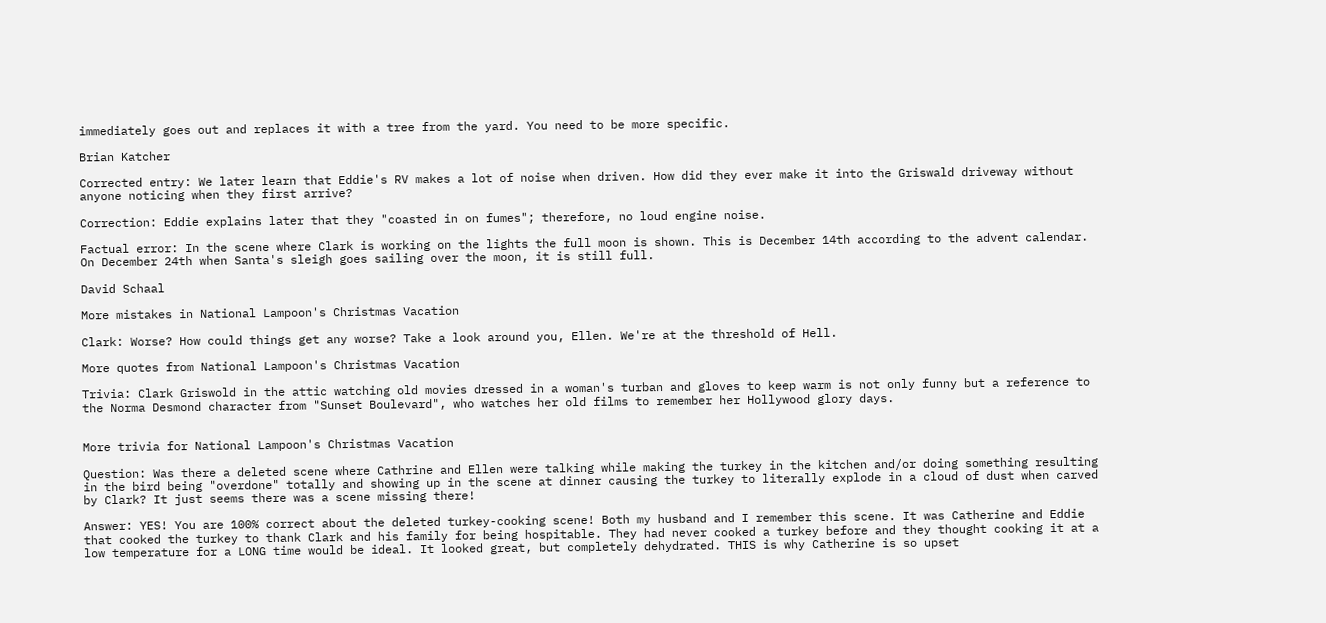immediately goes out and replaces it with a tree from the yard. You need to be more specific.

Brian Katcher

Corrected entry: We later learn that Eddie's RV makes a lot of noise when driven. How did they ever make it into the Griswald driveway without anyone noticing when they first arrive?

Correction: Eddie explains later that they "coasted in on fumes"; therefore, no loud engine noise.

Factual error: In the scene where Clark is working on the lights the full moon is shown. This is December 14th according to the advent calendar. On December 24th when Santa's sleigh goes sailing over the moon, it is still full.

David Schaal

More mistakes in National Lampoon's Christmas Vacation

Clark: Worse? How could things get any worse? Take a look around you, Ellen. We're at the threshold of Hell.

More quotes from National Lampoon's Christmas Vacation

Trivia: Clark Griswold in the attic watching old movies dressed in a woman's turban and gloves to keep warm is not only funny but a reference to the Norma Desmond character from "Sunset Boulevard", who watches her old films to remember her Hollywood glory days.


More trivia for National Lampoon's Christmas Vacation

Question: Was there a deleted scene where Cathrine and Ellen were talking while making the turkey in the kitchen and/or doing something resulting in the bird being "overdone" totally and showing up in the scene at dinner causing the turkey to literally explode in a cloud of dust when carved by Clark? It just seems there was a scene missing there!

Answer: YES! You are 100% correct about the deleted turkey-cooking scene! Both my husband and I remember this scene. It was Catherine and Eddie that cooked the turkey to thank Clark and his family for being hospitable. They had never cooked a turkey before and they thought cooking it at a low temperature for a LONG time would be ideal. It looked great, but completely dehydrated. THIS is why Catherine is so upset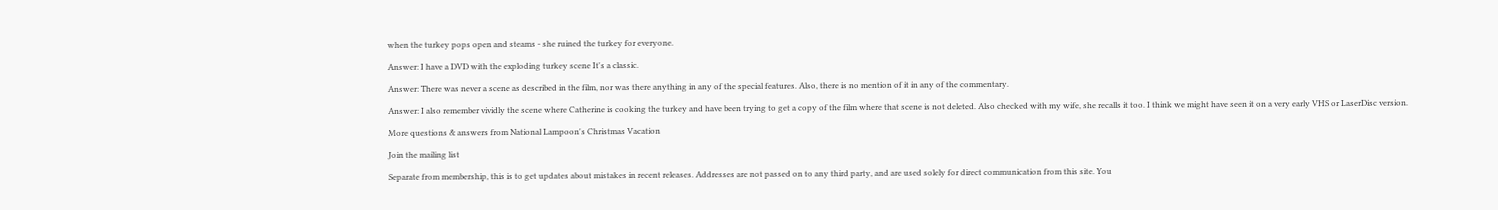when the turkey pops open and steams - she ruined the turkey for everyone.

Answer: I have a DVD with the exploding turkey scene It's a classic.

Answer: There was never a scene as described in the film, nor was there anything in any of the special features. Also, there is no mention of it in any of the commentary.

Answer: I also remember vividly the scene where Catherine is cooking the turkey and have been trying to get a copy of the film where that scene is not deleted. Also checked with my wife, she recalls it too. I think we might have seen it on a very early VHS or LaserDisc version.

More questions & answers from National Lampoon's Christmas Vacation

Join the mailing list

Separate from membership, this is to get updates about mistakes in recent releases. Addresses are not passed on to any third party, and are used solely for direct communication from this site. You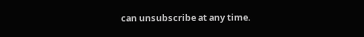can unsubscribe at any time.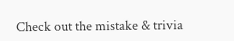Check out the mistake & trivia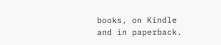books, on Kindle and in paperback.